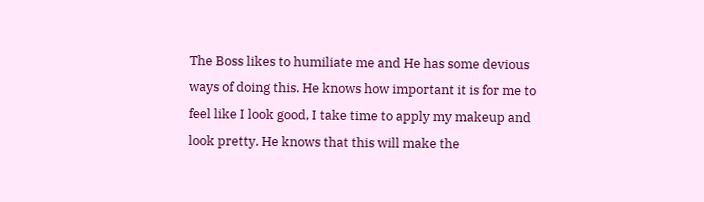The Boss likes to humiliate me and He has some devious ways of doing this. He knows how important it is for me to feel like I look good, I take time to apply my makeup and look pretty. He knows that this will make the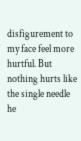disfigurement to my face feel more hurtful. But nothing hurts like the single needle he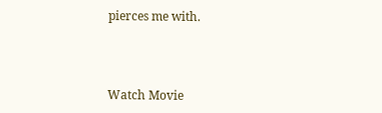pierces me with.



Watch Movie